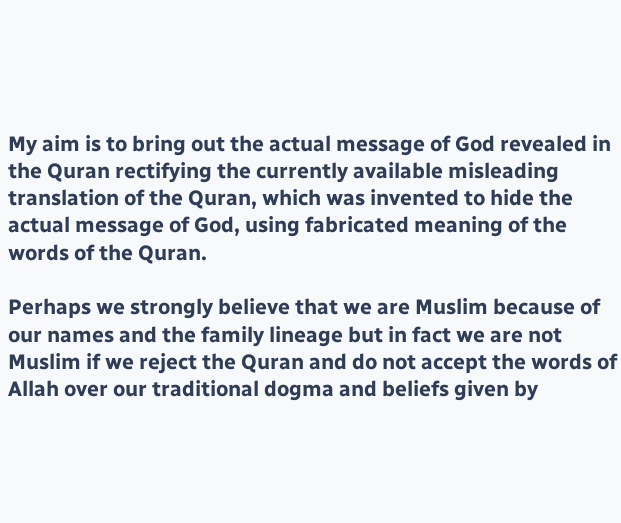My aim is to bring out the actual message of God revealed in the Quran rectifying the currently available misleading translation of the Quran, which was invented to hide the actual message of God, using fabricated meaning of the words of the Quran.

Perhaps we strongly believe that we are Muslim because of our names and the family lineage but in fact we are not Muslim if we reject the Quran and do not accept the words of Allah over our traditional dogma and beliefs given by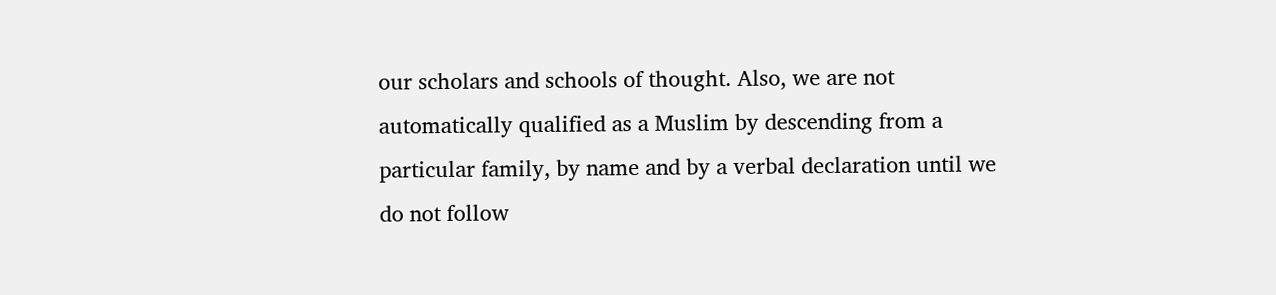our scholars and schools of thought. Also, we are not automatically qualified as a Muslim by descending from a particular family, by name and by a verbal declaration until we do not follow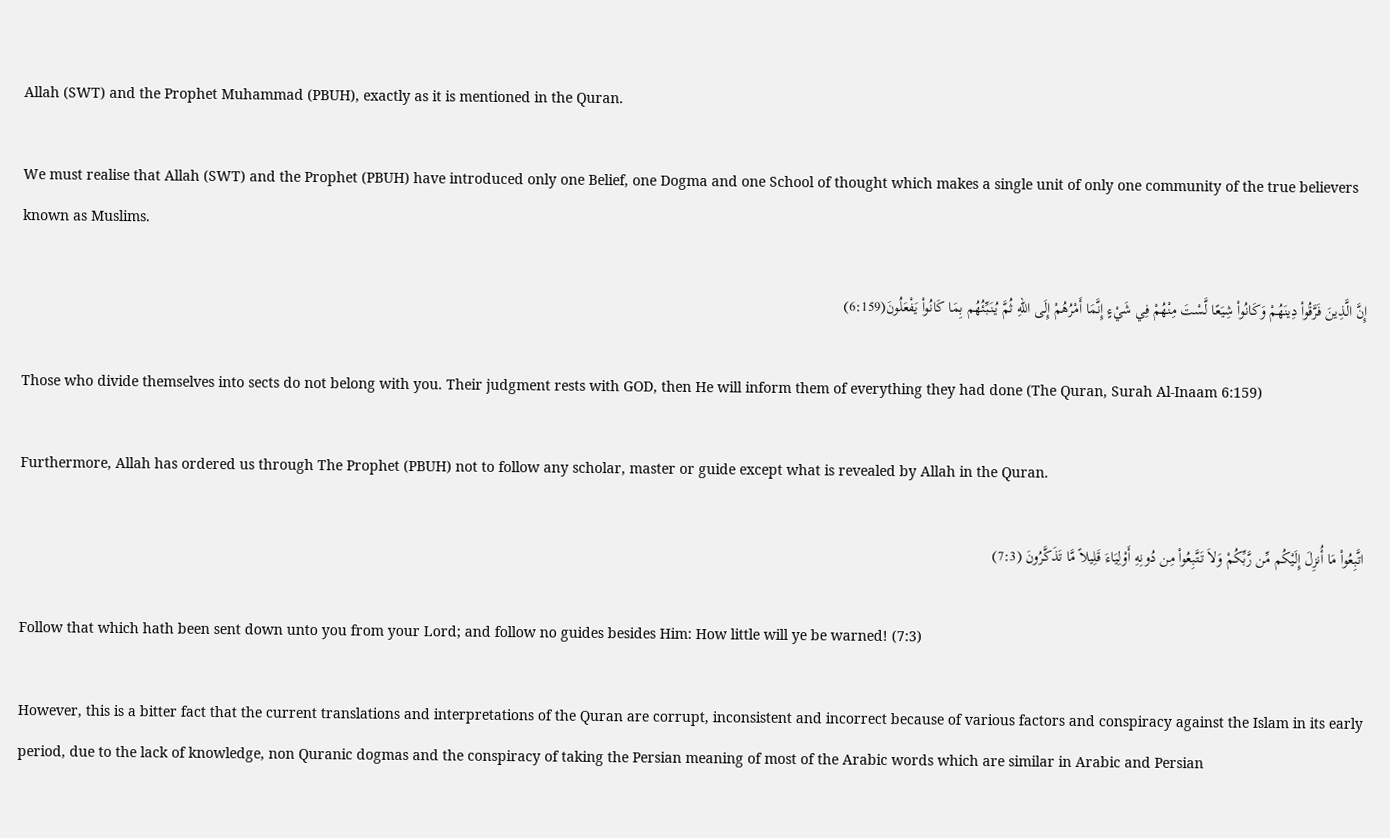Allah (SWT) and the Prophet Muhammad (PBUH), exactly as it is mentioned in the Quran.

We must realise that Allah (SWT) and the Prophet (PBUH) have introduced only one Belief, one Dogma and one School of thought which makes a single unit of only one community of the true believers known as Muslims.

إِنَّ الَّذِينَ فَرَّقُواْ دِينَهُمْ وَكَانُواْ شِيَعًا لَّسْتَ مِنْهُمْ فِي شَيْءٍ إِنَّمَا أَمْرُهُمْ إِلَى اللّهِ ثُمَّ يُنَبِّئُهُم بِمَا كَانُواْ يَفْعَلُونَ(6:159)

Those who divide themselves into sects do not belong with you. Their judgment rests with GOD, then He will inform them of everything they had done (The Quran, Surah Al-Inaam 6:159)

Furthermore, Allah has ordered us through The Prophet (PBUH) not to follow any scholar, master or guide except what is revealed by Allah in the Quran.

اتَّبِعُواْ مَا أُنزِلَ إِلَيْكُم مِّن رَّبِّكُمْ وَلاَ تَتَّبِعُواْ مِن دُونِهِ أَوْلِيَاءَ قَلِيلاً مَّا تَذَكَّرُونَ (7:3)

Follow that which hath been sent down unto you from your Lord; and follow no guides besides Him: How little will ye be warned! (7:3)

However, this is a bitter fact that the current translations and interpretations of the Quran are corrupt, inconsistent and incorrect because of various factors and conspiracy against the Islam in its early period, due to the lack of knowledge, non Quranic dogmas and the conspiracy of taking the Persian meaning of most of the Arabic words which are similar in Arabic and Persian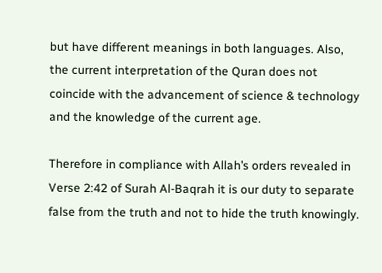but have different meanings in both languages. Also, the current interpretation of the Quran does not coincide with the advancement of science & technology and the knowledge of the current age.

Therefore in compliance with Allah’s orders revealed in Verse 2:42 of Surah Al-Baqrah it is our duty to separate false from the truth and not to hide the truth knowingly.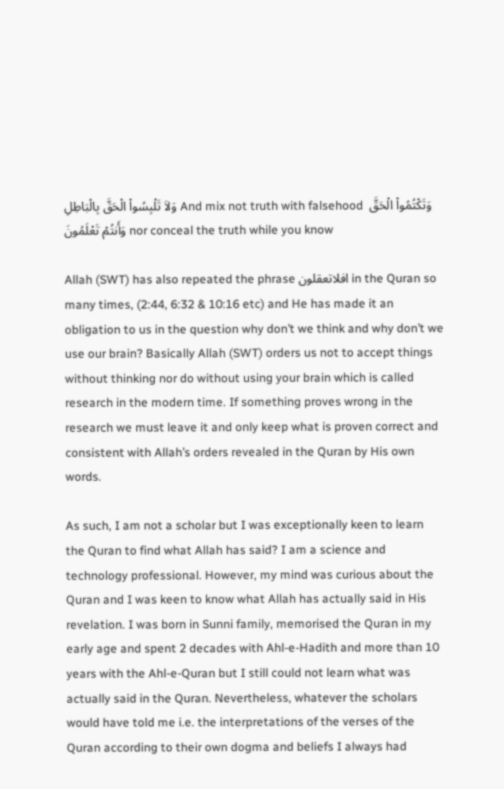وَلاَ تَلْبِسُواْ الْحَقَّ بِالْبَاطِلِ And mix not truth with falsehood  وَتَكْتُمُواْ الْحَقَّ وَأَنتُمْ تَعْلَمُونَ nor conceal the truth while you know

Allah (SWT) has also repeated the phrase افلاتعقلون in the Quran so many times, (2:44, 6:32 & 10:16 etc) and He has made it an obligation to us in the question why don’t we think and why don’t we use our brain? Basically Allah (SWT) orders us not to accept things without thinking nor do without using your brain which is called research in the modern time. If something proves wrong in the research we must leave it and only keep what is proven correct and consistent with Allah’s orders revealed in the Quran by His own words.

As such, I am not a scholar but I was exceptionally keen to learn the Quran to find what Allah has said? I am a science and technology professional. However, my mind was curious about the Quran and I was keen to know what Allah has actually said in His revelation. I was born in Sunni family, memorised the Quran in my early age and spent 2 decades with Ahl-e-Hadith and more than 10 years with the Ahl-e-Quran but I still could not learn what was actually said in the Quran. Nevertheless, whatever the scholars would have told me i.e. the interpretations of the verses of the Quran according to their own dogma and beliefs I always had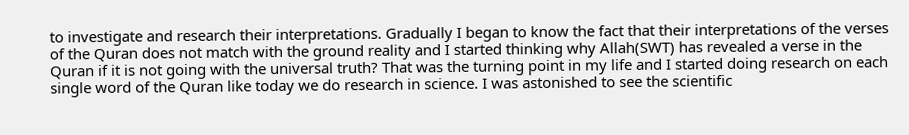to investigate and research their interpretations. Gradually I began to know the fact that their interpretations of the verses of the Quran does not match with the ground reality and I started thinking why Allah(SWT) has revealed a verse in the Quran if it is not going with the universal truth? That was the turning point in my life and I started doing research on each single word of the Quran like today we do research in science. I was astonished to see the scientific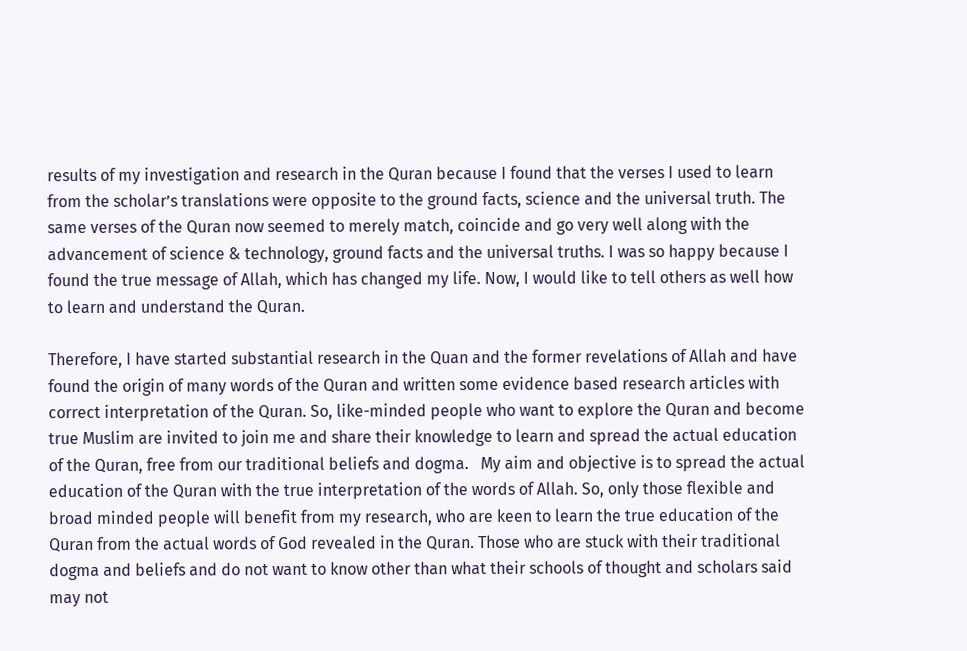results of my investigation and research in the Quran because I found that the verses I used to learn from the scholar’s translations were opposite to the ground facts, science and the universal truth. The same verses of the Quran now seemed to merely match, coincide and go very well along with the advancement of science & technology, ground facts and the universal truths. I was so happy because I found the true message of Allah, which has changed my life. Now, I would like to tell others as well how to learn and understand the Quran.

Therefore, I have started substantial research in the Quan and the former revelations of Allah and have found the origin of many words of the Quran and written some evidence based research articles with correct interpretation of the Quran. So, like-minded people who want to explore the Quran and become true Muslim are invited to join me and share their knowledge to learn and spread the actual education of the Quran, free from our traditional beliefs and dogma.   My aim and objective is to spread the actual education of the Quran with the true interpretation of the words of Allah. So, only those flexible and broad minded people will benefit from my research, who are keen to learn the true education of the Quran from the actual words of God revealed in the Quran. Those who are stuck with their traditional dogma and beliefs and do not want to know other than what their schools of thought and scholars said may not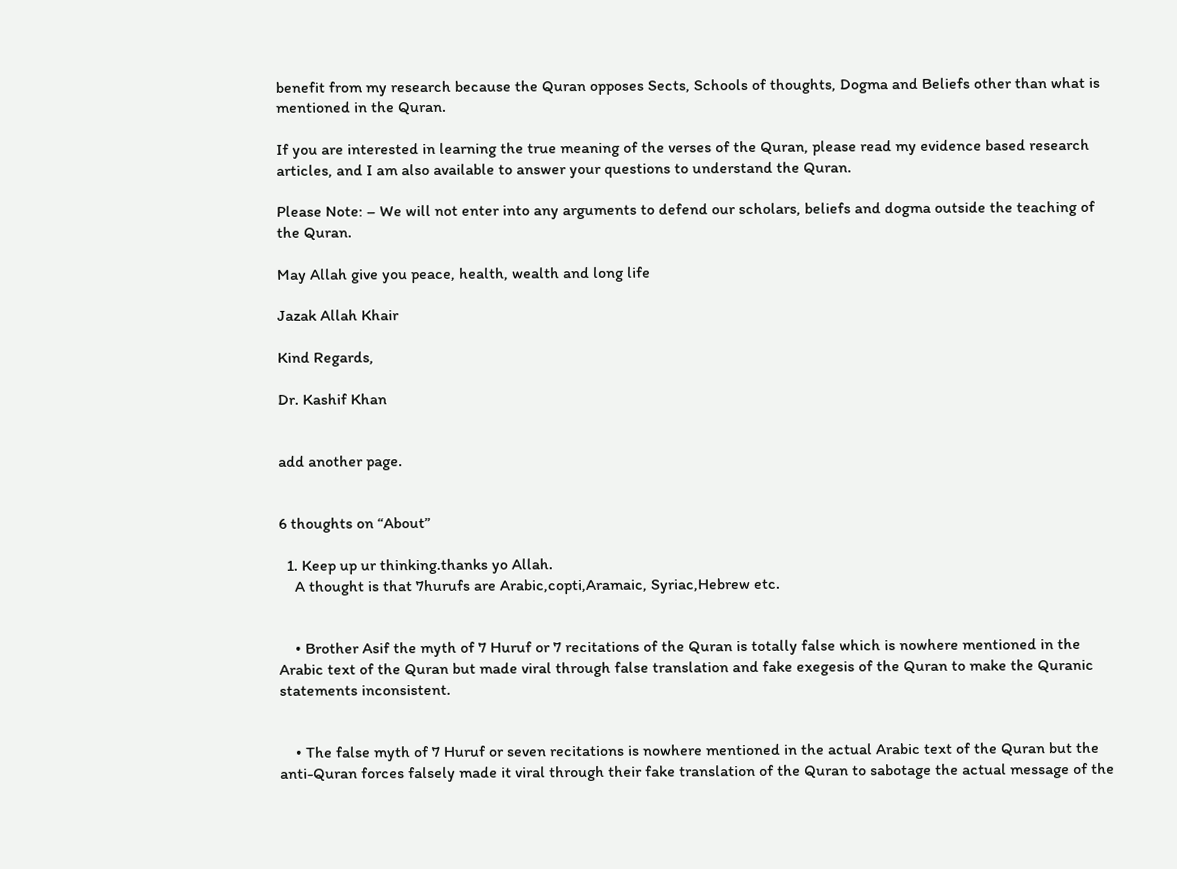benefit from my research because the Quran opposes Sects, Schools of thoughts, Dogma and Beliefs other than what is mentioned in the Quran.

If you are interested in learning the true meaning of the verses of the Quran, please read my evidence based research articles, and I am also available to answer your questions to understand the Quran.

Please Note: – We will not enter into any arguments to defend our scholars, beliefs and dogma outside the teaching of the Quran.

May Allah give you peace, health, wealth and long life

Jazak Allah Khair

Kind Regards,

Dr. Kashif Khan


add another page.


6 thoughts on “About”

  1. Keep up ur thinking.thanks yo Allah.
    A thought is that 7hurufs are Arabic,copti,Aramaic, Syriac,Hebrew etc.


    • Brother Asif the myth of 7 Huruf or 7 recitations of the Quran is totally false which is nowhere mentioned in the Arabic text of the Quran but made viral through false translation and fake exegesis of the Quran to make the Quranic statements inconsistent.


    • The false myth of 7 Huruf or seven recitations is nowhere mentioned in the actual Arabic text of the Quran but the anti-Quran forces falsely made it viral through their fake translation of the Quran to sabotage the actual message of the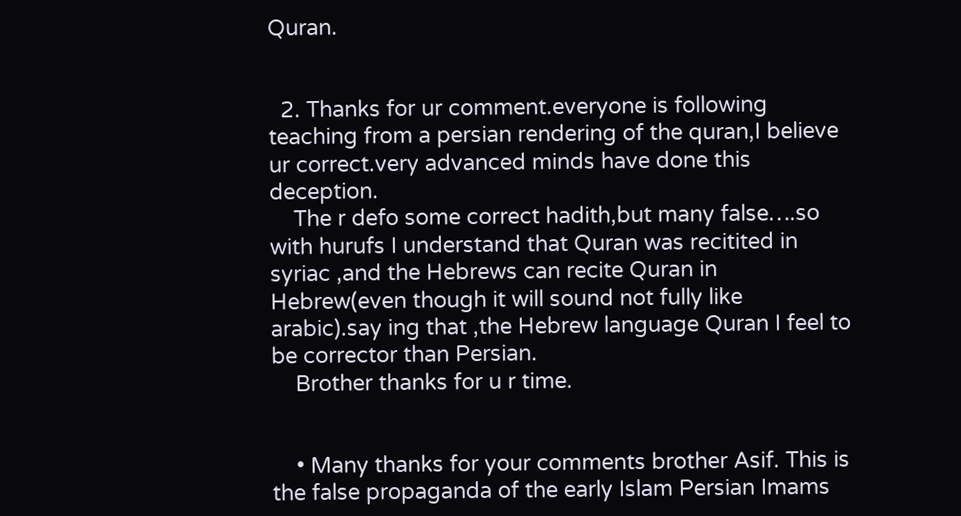Quran.


  2. Thanks for ur comment.everyone is following teaching from a persian rendering of the quran,I believe ur correct.very advanced minds have done this deception.
    The r defo some correct hadith,but many false….so with hurufs I understand that Quran was recitited in syriac ,and the Hebrews can recite Quran in Hebrew(even though it will sound not fully like arabic).say ing that ,the Hebrew language Quran I feel to be corrector than Persian.
    Brother thanks for u r time.


    • Many thanks for your comments brother Asif. This is the false propaganda of the early Islam Persian Imams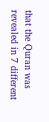that the Quran was revealed in 7 different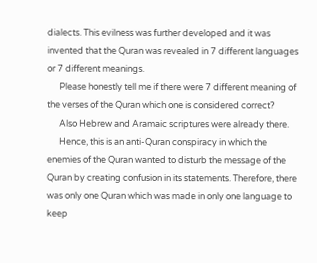dialects. This evilness was further developed and it was invented that the Quran was revealed in 7 different languages or 7 different meanings.
      Please honestly tell me if there were 7 different meaning of the verses of the Quran which one is considered correct?
      Also Hebrew and Aramaic scriptures were already there.
      Hence, this is an anti-Quran conspiracy in which the enemies of the Quran wanted to disturb the message of the Quran by creating confusion in its statements. Therefore, there was only one Quran which was made in only one language to keep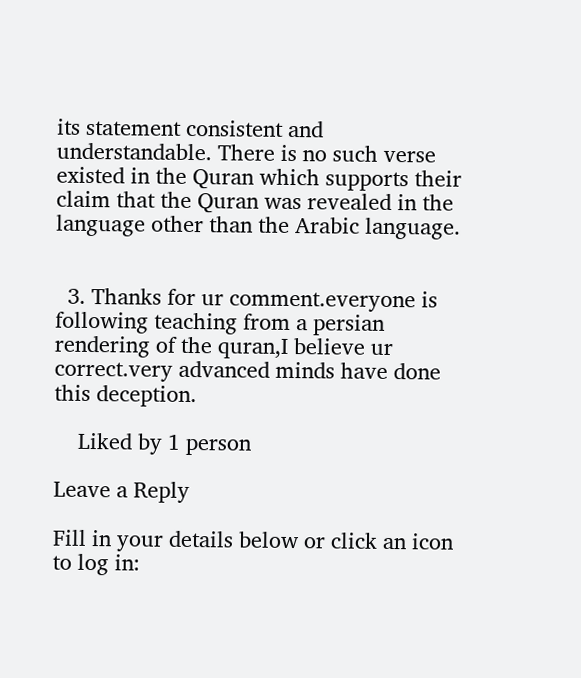its statement consistent and understandable. There is no such verse existed in the Quran which supports their claim that the Quran was revealed in the language other than the Arabic language.


  3. Thanks for ur comment.everyone is following teaching from a persian rendering of the quran,I believe ur correct.very advanced minds have done this deception.

    Liked by 1 person

Leave a Reply

Fill in your details below or click an icon to log in: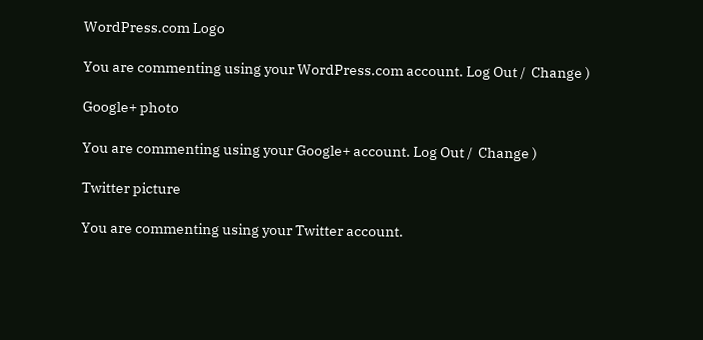WordPress.com Logo

You are commenting using your WordPress.com account. Log Out /  Change )

Google+ photo

You are commenting using your Google+ account. Log Out /  Change )

Twitter picture

You are commenting using your Twitter account.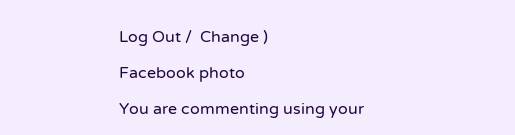Log Out /  Change )

Facebook photo

You are commenting using your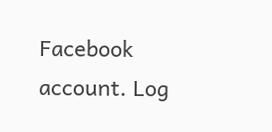Facebook account. Log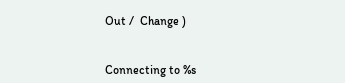Out /  Change )


Connecting to %s